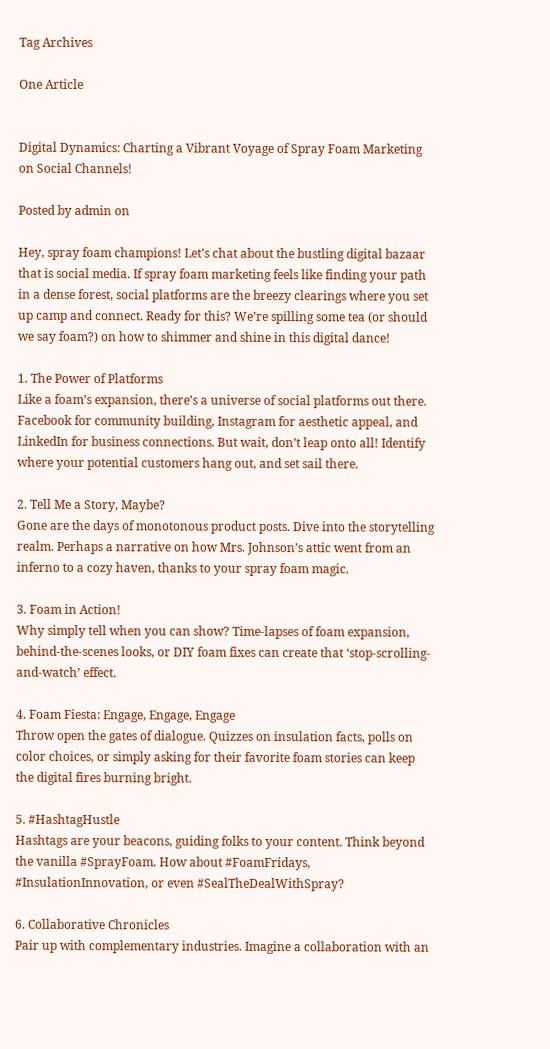Tag Archives

One Article


Digital Dynamics: Charting a Vibrant Voyage of Spray Foam Marketing on Social Channels!

Posted by admin on

Hey, spray foam champions! Let’s chat about the bustling digital bazaar that is social media. If spray foam marketing feels like finding your path in a dense forest, social platforms are the breezy clearings where you set up camp and connect. Ready for this? We’re spilling some tea (or should we say foam?) on how to shimmer and shine in this digital dance!

1. The Power of Platforms
Like a foam’s expansion, there’s a universe of social platforms out there. Facebook for community building, Instagram for aesthetic appeal, and LinkedIn for business connections. But wait, don’t leap onto all! Identify where your potential customers hang out, and set sail there.

2. Tell Me a Story, Maybe?
Gone are the days of monotonous product posts. Dive into the storytelling realm. Perhaps a narrative on how Mrs. Johnson’s attic went from an inferno to a cozy haven, thanks to your spray foam magic.

3. Foam in Action!
Why simply tell when you can show? Time-lapses of foam expansion, behind-the-scenes looks, or DIY foam fixes can create that ‘stop-scrolling-and-watch’ effect.

4. Foam Fiesta: Engage, Engage, Engage
Throw open the gates of dialogue. Quizzes on insulation facts, polls on color choices, or simply asking for their favorite foam stories can keep the digital fires burning bright.

5. #HashtagHustle
Hashtags are your beacons, guiding folks to your content. Think beyond the vanilla #SprayFoam. How about #FoamFridays, #InsulationInnovation, or even #SealTheDealWithSpray?

6. Collaborative Chronicles
Pair up with complementary industries. Imagine a collaboration with an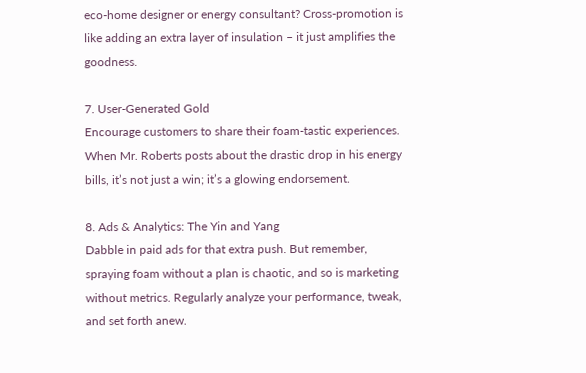eco-home designer or energy consultant? Cross-promotion is like adding an extra layer of insulation – it just amplifies the goodness.

7. User-Generated Gold
Encourage customers to share their foam-tastic experiences. When Mr. Roberts posts about the drastic drop in his energy bills, it’s not just a win; it’s a glowing endorsement.

8. Ads & Analytics: The Yin and Yang
Dabble in paid ads for that extra push. But remember, spraying foam without a plan is chaotic, and so is marketing without metrics. Regularly analyze your performance, tweak, and set forth anew.